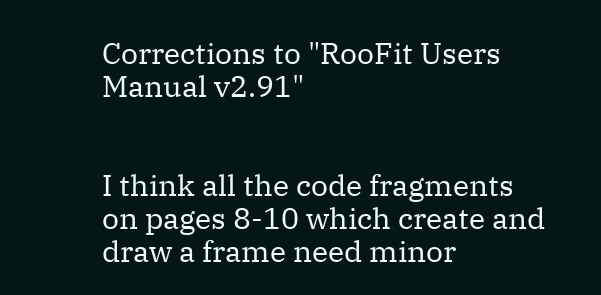Corrections to "RooFit Users Manual v2.91"


I think all the code fragments on pages 8-10 which create and draw a frame need minor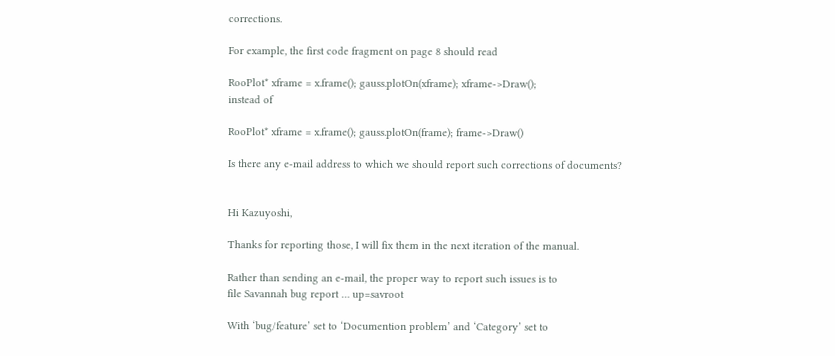corrections.

For example, the first code fragment on page 8 should read

RooPlot* xframe = x.frame(); gauss.plotOn(xframe); xframe->Draw();
instead of

RooPlot* xframe = x.frame(); gauss.plotOn(frame); frame->Draw()

Is there any e-mail address to which we should report such corrections of documents?


Hi Kazuyoshi,

Thanks for reporting those, I will fix them in the next iteration of the manual.

Rather than sending an e-mail, the proper way to report such issues is to
file Savannah bug report … up=savroot

With ‘bug/feature’ set to ‘Documention problem’ and ‘Category’ set to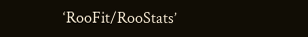‘RooFit/RooStats’